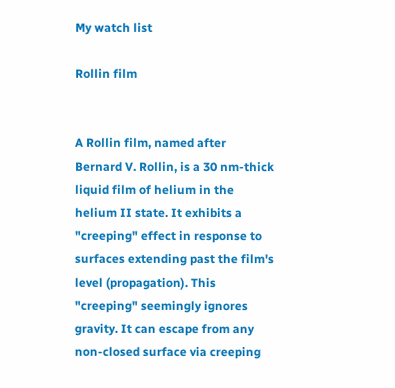My watch list

Rollin film


A Rollin film, named after Bernard V. Rollin, is a 30 nm-thick liquid film of helium in the helium II state. It exhibits a "creeping" effect in response to surfaces extending past the film's level (propagation). This "creeping" seemingly ignores gravity. It can escape from any non-closed surface via creeping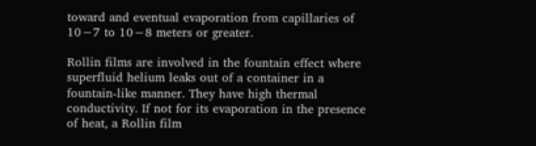toward and eventual evaporation from capillaries of 10−7 to 10−8 meters or greater.

Rollin films are involved in the fountain effect where superfluid helium leaks out of a container in a fountain-like manner. They have high thermal conductivity. If not for its evaporation in the presence of heat, a Rollin film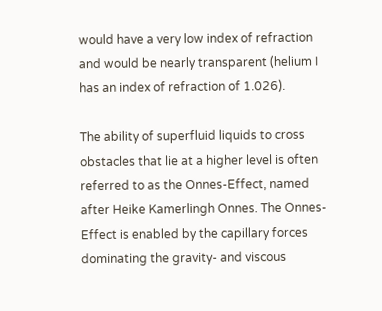would have a very low index of refraction and would be nearly transparent (helium I has an index of refraction of 1.026).

The ability of superfluid liquids to cross obstacles that lie at a higher level is often referred to as the Onnes-Effect, named after Heike Kamerlingh Onnes. The Onnes-Effect is enabled by the capillary forces dominating the gravity- and viscous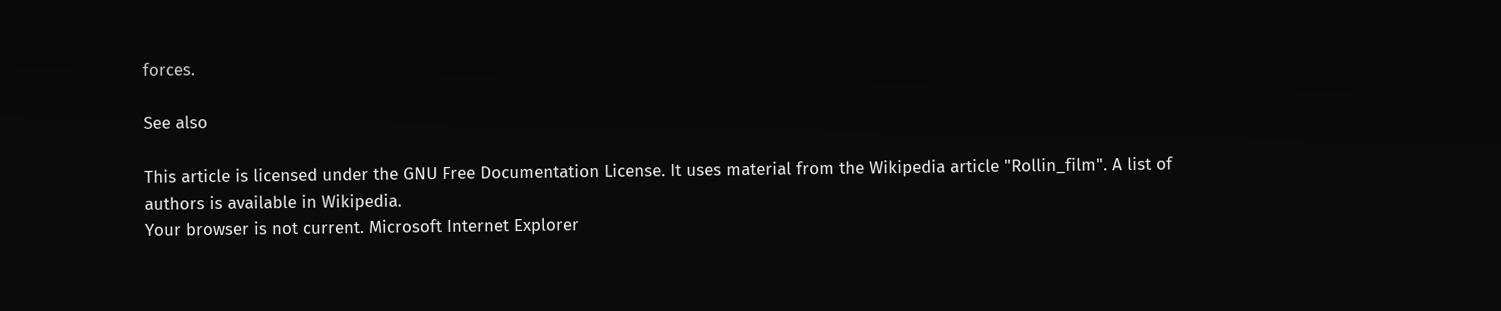forces.

See also

This article is licensed under the GNU Free Documentation License. It uses material from the Wikipedia article "Rollin_film". A list of authors is available in Wikipedia.
Your browser is not current. Microsoft Internet Explorer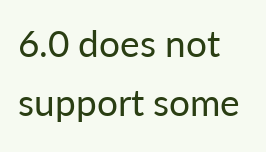6.0 does not support some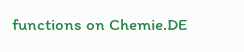functions on Chemie.DE